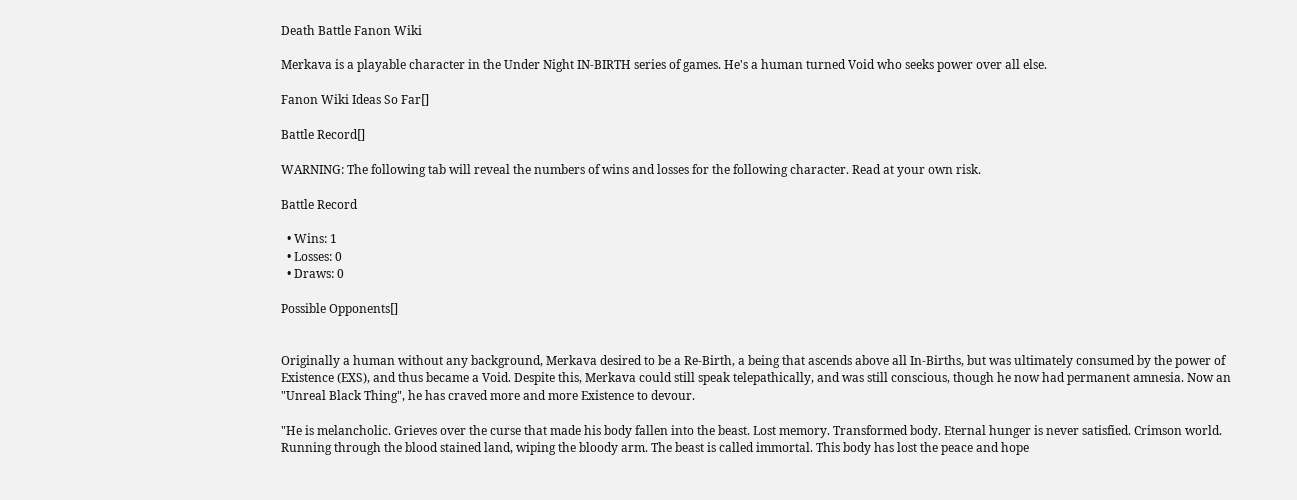Death Battle Fanon Wiki

Merkava is a playable character in the Under Night IN-BIRTH series of games. He's a human turned Void who seeks power over all else.

Fanon Wiki Ideas So Far[]

Battle Record[]

WARNING: The following tab will reveal the numbers of wins and losses for the following character. Read at your own risk.

Battle Record

  • Wins: 1
  • Losses: 0
  • Draws: 0

Possible Opponents[]


Originally a human without any background, Merkava desired to be a Re-Birth, a being that ascends above all In-Births, but was ultimately consumed by the power of Existence (EXS), and thus became a Void. Despite this, Merkava could still speak telepathically, and was still conscious, though he now had permanent amnesia. Now an "Unreal Black Thing", he has craved more and more Existence to devour.

"He is melancholic. Grieves over the curse that made his body fallen into the beast. Lost memory. Transformed body. Eternal hunger is never satisfied. Crimson world. Running through the blood stained land, wiping the bloody arm. The beast is called immortal. This body has lost the peace and hope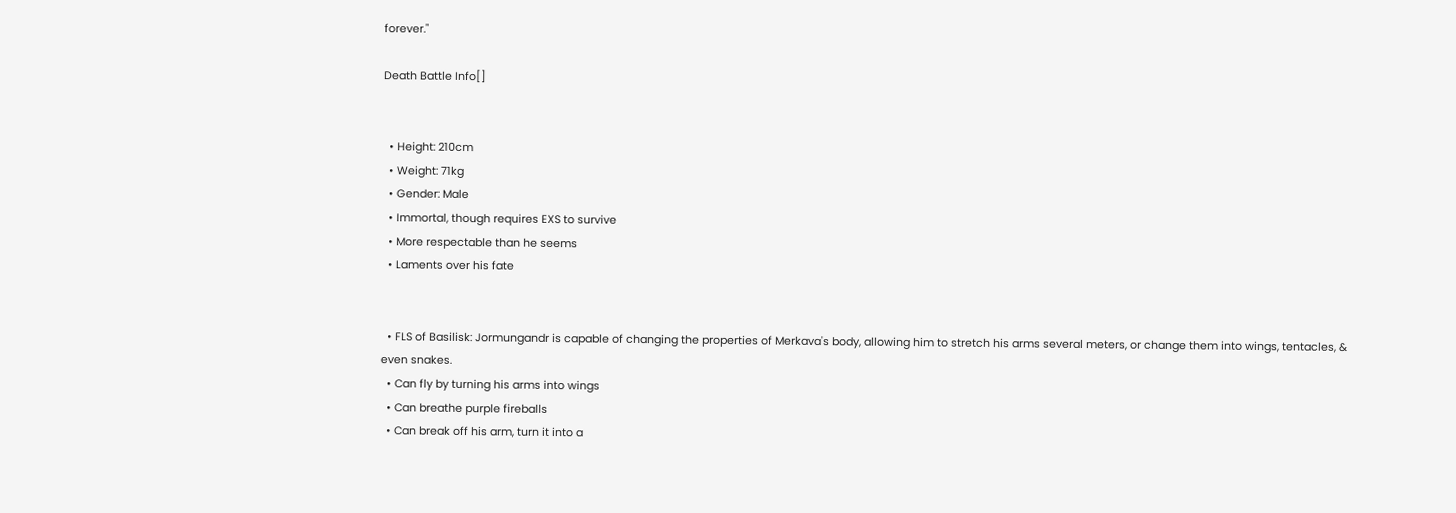forever."

Death Battle Info[]


  • Height: 210cm
  • Weight: 71kg
  • Gender: Male
  • Immortal, though requires EXS to survive
  • More respectable than he seems
  • Laments over his fate


  • FLS of Basilisk: Jormungandr is capable of changing the properties of Merkava's body, allowing him to stretch his arms several meters, or change them into wings, tentacles, & even snakes.
  • Can fly by turning his arms into wings
  • Can breathe purple fireballs
  • Can break off his arm, turn it into a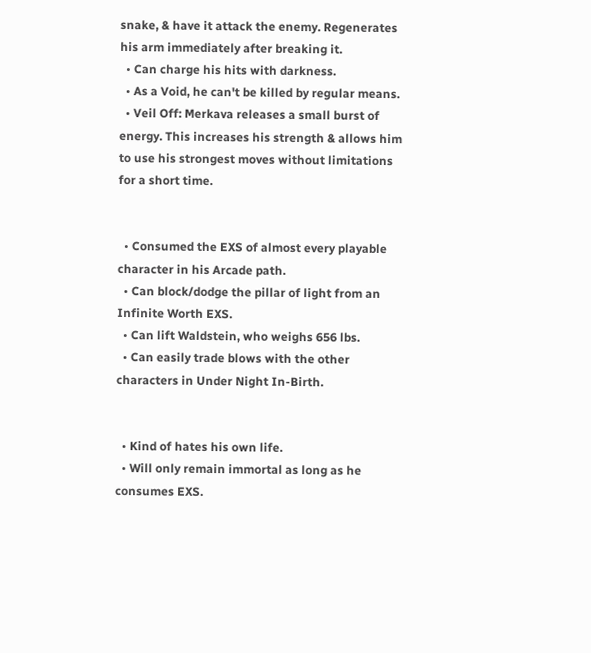snake, & have it attack the enemy. Regenerates his arm immediately after breaking it.
  • Can charge his hits with darkness.
  • As a Void, he can't be killed by regular means.
  • Veil Off: Merkava releases a small burst of energy. This increases his strength & allows him to use his strongest moves without limitations for a short time.


  • Consumed the EXS of almost every playable character in his Arcade path.
  • Can block/dodge the pillar of light from an Infinite Worth EXS.
  • Can lift Waldstein, who weighs 656 lbs.
  • Can easily trade blows with the other characters in Under Night In-Birth.


  • Kind of hates his own life.
  • Will only remain immortal as long as he consumes EXS.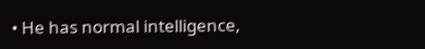• He has normal intelligence,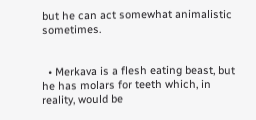but he can act somewhat animalistic sometimes.


  • Merkava is a flesh eating beast, but he has molars for teeth which, in reality, would be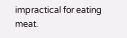impractical for eating meat.